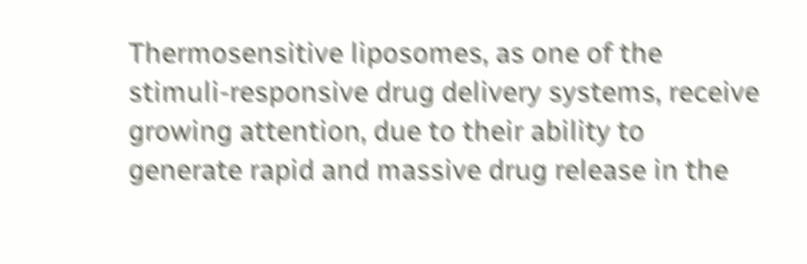Thermosensitive liposomes, as one of the stimuli-responsive drug delivery systems, receive growing attention, due to their ability to generate rapid and massive drug release in the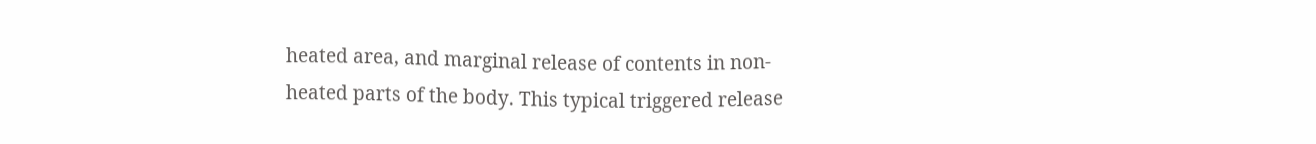heated area, and marginal release of contents in non-heated parts of the body. This typical triggered release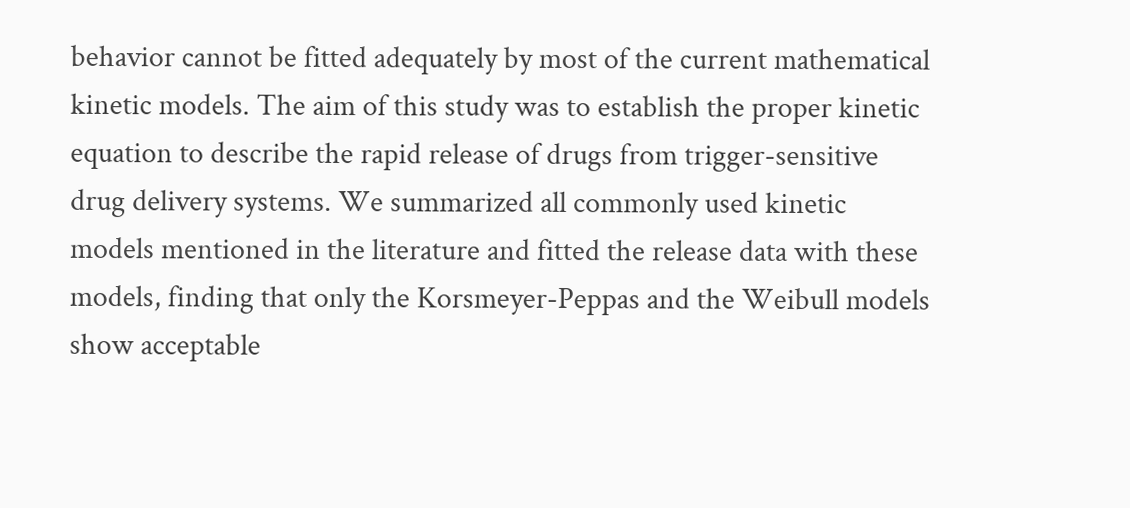behavior cannot be fitted adequately by most of the current mathematical kinetic models. The aim of this study was to establish the proper kinetic equation to describe the rapid release of drugs from trigger-sensitive drug delivery systems. We summarized all commonly used kinetic models mentioned in the literature and fitted the release data with these models, finding that only the Korsmeyer-Peppas and the Weibull models show acceptable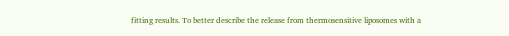fitting results. To better describe the release from thermosensitive liposomes with a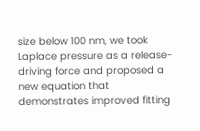size below 100 nm, we took Laplace pressure as a release-driving force and proposed a new equation that demonstrates improved fitting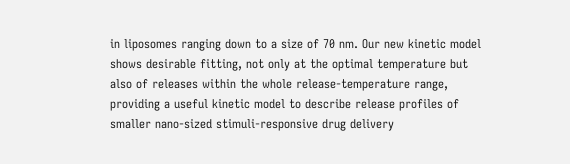in liposomes ranging down to a size of 70 nm. Our new kinetic model shows desirable fitting, not only at the optimal temperature but also of releases within the whole release-temperature range, providing a useful kinetic model to describe release profiles of smaller nano-sized stimuli-responsive drug delivery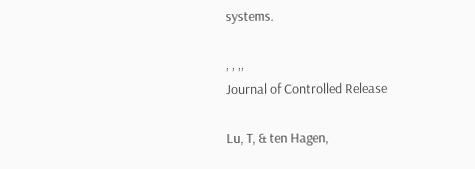systems.

, , ,,
Journal of Controlled Release

Lu, T, & ten Hagen,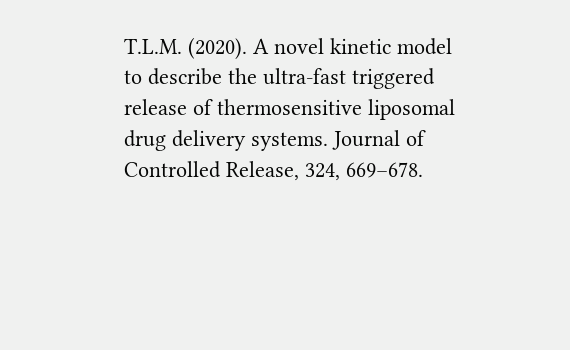T.L.M. (2020). A novel kinetic model to describe the ultra-fast triggered release of thermosensitive liposomal drug delivery systems. Journal of Controlled Release, 324, 669–678.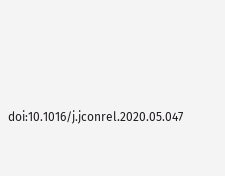doi:10.1016/j.jconrel.2020.05.047